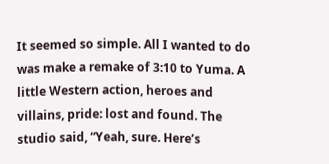It seemed so simple. All I wanted to do was make a remake of 3:10 to Yuma. A little Western action, heroes and villains, pride: lost and found. The studio said, “Yeah, sure. Here’s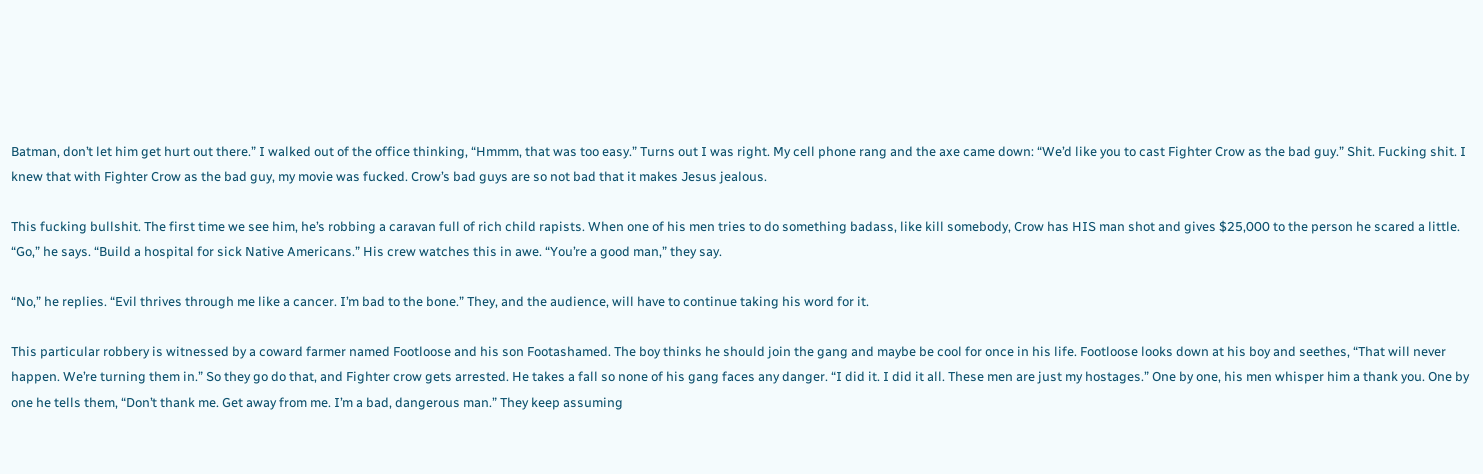Batman, don’t let him get hurt out there.” I walked out of the office thinking, “Hmmm, that was too easy.” Turns out I was right. My cell phone rang and the axe came down: “We’d like you to cast Fighter Crow as the bad guy.” Shit. Fucking shit. I knew that with Fighter Crow as the bad guy, my movie was fucked. Crow’s bad guys are so not bad that it makes Jesus jealous.

This fucking bullshit. The first time we see him, he’s robbing a caravan full of rich child rapists. When one of his men tries to do something badass, like kill somebody, Crow has HIS man shot and gives $25,000 to the person he scared a little. “Go,” he says. “Build a hospital for sick Native Americans.” His crew watches this in awe. “You’re a good man,” they say.

“No,” he replies. “Evil thrives through me like a cancer. I’m bad to the bone.” They, and the audience, will have to continue taking his word for it.

This particular robbery is witnessed by a coward farmer named Footloose and his son Footashamed. The boy thinks he should join the gang and maybe be cool for once in his life. Footloose looks down at his boy and seethes, “That will never happen. We’re turning them in.” So they go do that, and Fighter crow gets arrested. He takes a fall so none of his gang faces any danger. “I did it. I did it all. These men are just my hostages.” One by one, his men whisper him a thank you. One by one he tells them, “Don’t thank me. Get away from me. I’m a bad, dangerous man.” They keep assuming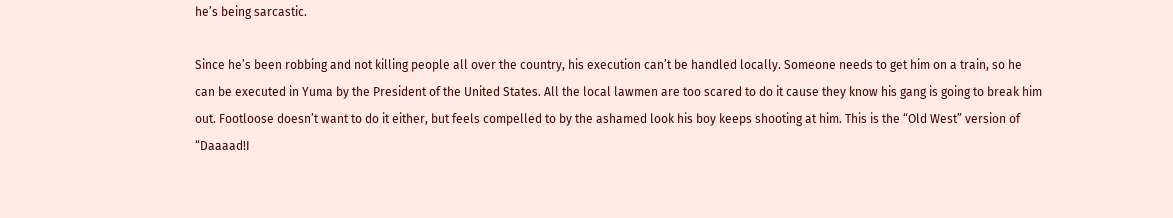he’s being sarcastic.

Since he’s been robbing and not killing people all over the country, his execution can’t be handled locally. Someone needs to get him on a train, so he can be executed in Yuma by the President of the United States. All the local lawmen are too scared to do it cause they know his gang is going to break him out. Footloose doesn’t want to do it either, but feels compelled to by the ashamed look his boy keeps shooting at him. This is the “Old West” version of “Daaaad!I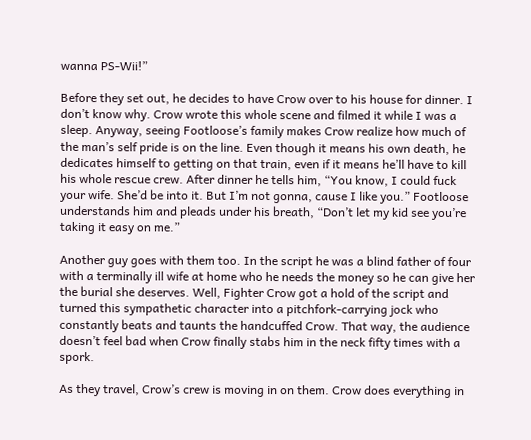wanna PS-Wii!”

Before they set out, he decides to have Crow over to his house for dinner. I don’t know why. Crow wrote this whole scene and filmed it while I was a sleep. Anyway, seeing Footloose’s family makes Crow realize how much of the man’s self pride is on the line. Even though it means his own death, he dedicates himself to getting on that train, even if it means he’ll have to kill his whole rescue crew. After dinner he tells him, “You know, I could fuck your wife. She’d be into it. But I’m not gonna, cause I like you.” Footloose understands him and pleads under his breath, “Don’t let my kid see you’re taking it easy on me.”

Another guy goes with them too. In the script he was a blind father of four with a terminally ill wife at home who he needs the money so he can give her the burial she deserves. Well, Fighter Crow got a hold of the script and turned this sympathetic character into a pitchfork-carrying jock who constantly beats and taunts the handcuffed Crow. That way, the audience doesn’t feel bad when Crow finally stabs him in the neck fifty times with a spork.

As they travel, Crow’s crew is moving in on them. Crow does everything in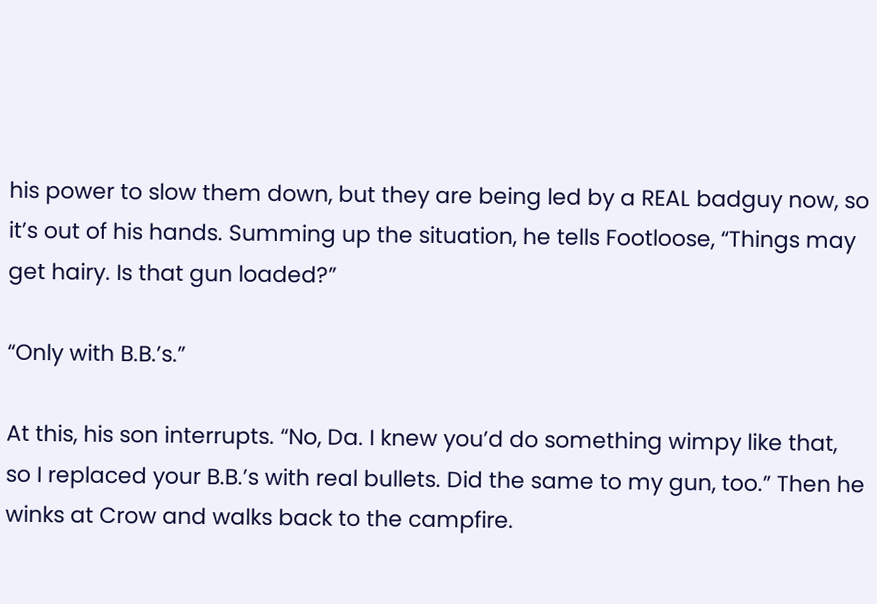his power to slow them down, but they are being led by a REAL badguy now, so it’s out of his hands. Summing up the situation, he tells Footloose, “Things may get hairy. Is that gun loaded?”

“Only with B.B.’s.”

At this, his son interrupts. “No, Da. I knew you’d do something wimpy like that, so I replaced your B.B.’s with real bullets. Did the same to my gun, too.” Then he winks at Crow and walks back to the campfire.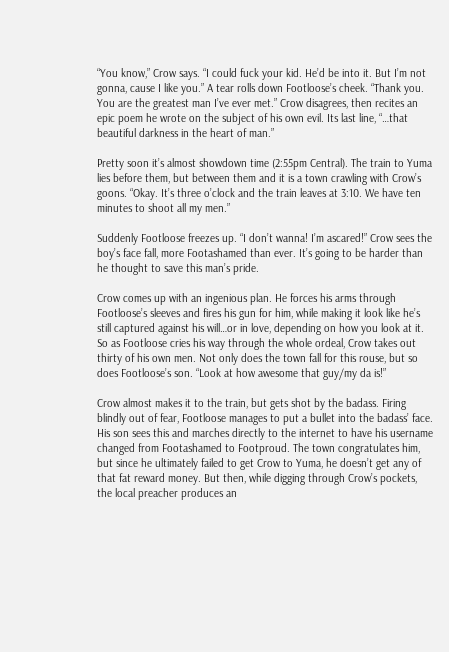“You know,” Crow says. “I could fuck your kid. He’d be into it. But I’m not gonna, cause I like you.” A tear rolls down Footloose’s cheek. “Thank you. You are the greatest man I’ve ever met.” Crow disagrees, then recites an epic poem he wrote on the subject of his own evil. Its last line, “…that beautiful darkness in the heart of man.”

Pretty soon it’s almost showdown time (2:55pm Central). The train to Yuma lies before them, but between them and it is a town crawling with Crow’s goons. “Okay. It’s three o’clock and the train leaves at 3:10. We have ten minutes to shoot all my men.”

Suddenly Footloose freezes up. “I don’t wanna! I’m ascared!” Crow sees the boy’s face fall, more Footashamed than ever. It’s going to be harder than he thought to save this man’s pride.

Crow comes up with an ingenious plan. He forces his arms through Footloose’s sleeves and fires his gun for him, while making it look like he’s still captured against his will…or in love, depending on how you look at it. So as Footloose cries his way through the whole ordeal, Crow takes out thirty of his own men. Not only does the town fall for this rouse, but so does Footloose’s son. “Look at how awesome that guy/my da is!”

Crow almost makes it to the train, but gets shot by the badass. Firing blindly out of fear, Footloose manages to put a bullet into the badass’ face. His son sees this and marches directly to the internet to have his username changed from Footashamed to Footproud. The town congratulates him, but since he ultimately failed to get Crow to Yuma, he doesn’t get any of that fat reward money. But then, while digging through Crow’s pockets, the local preacher produces an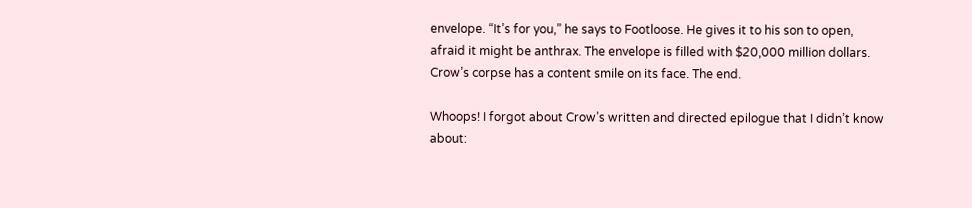envelope. “It’s for you,” he says to Footloose. He gives it to his son to open, afraid it might be anthrax. The envelope is filled with $20,000 million dollars. Crow’s corpse has a content smile on its face. The end.

Whoops! I forgot about Crow’s written and directed epilogue that I didn’t know about: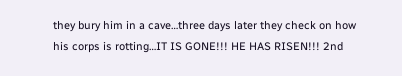they bury him in a cave…three days later they check on how his corps is rotting…IT IS GONE!!! HE HAS RISEN!!! 2nd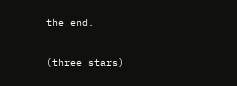the end.

(three stars)